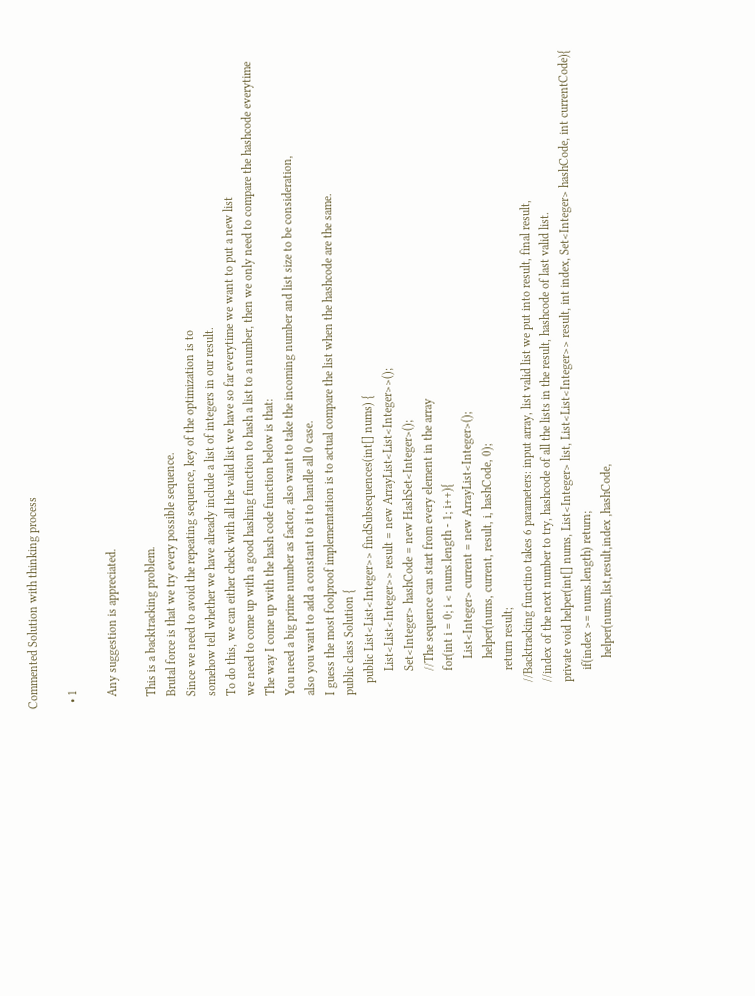Commented Solution with thinking process

  • 1

    Any suggestion is appreciated.

    This is a backtracking problem.
    Brutal force is that we try every possible sequence.
    Since we need to avoid the repeating sequence, key of the optimization is to
    somehow tell whether we have already include a list of integers in our result.
    To do this, we can either check with all the valid list we have so far everytime we want to put a new list
    we need to come up with a good hashing function to hash a list to a number, then we only need to compare the hashcode everytime
    The way I come up with the hash code function below is that:
    You need a big prime number as factor, also want to take the incoming number and list size to be consideration,
    also you want to add a constant to it to handle all 0 case.
    I guess the most foolproof implememtation is to actual compare the list when the hashcode are the same.
    public class Solution {
        public List<List<Integer>> findSubsequences(int[] nums) {
            List<List<Integer>> result = new ArrayList<List<Integer>>();
            Set<Integer> hashCode = new HashSet<Integer>();
            //The sequence can start from every element in the array
            for(int i = 0; i < nums.length - 1; i++){
                List<Integer> current = new ArrayList<Integer>();
                helper(nums, current, result, i, hashCode, 0);
            return result;
        //Backtracking functino takes 6 parameters: input array, list valid list we put into result, final result,
        //index of the next number to try, hashcode of all the lists in the result, hashcode of last valid list.
        private void helper(int[] nums, List<Integer> list, List<List<Integer>> result, int index, Set<Integer> hashCode, int currentCode){
            if(index >= nums.length) return;
                helper(nums,list,result,index ,hashCode,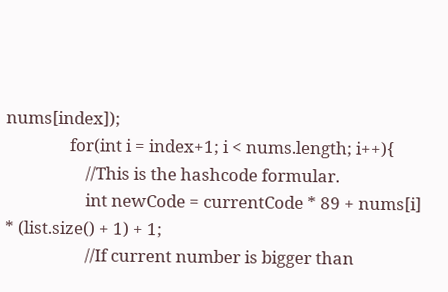nums[index]);
                for(int i = index+1; i < nums.length; i++){
                    //This is the hashcode formular.
                    int newCode = currentCode * 89 + nums[i] * (list.size() + 1) + 1;
                    //If current number is bigger than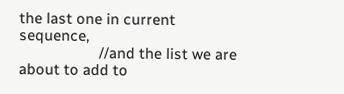the last one in current sequence,
                    //and the list we are about to add to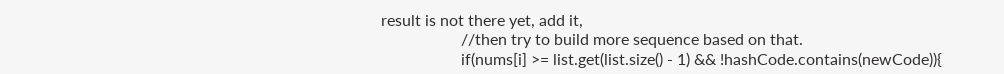result is not there yet, add it,
                    //then try to build more sequence based on that.
                    if(nums[i] >= list.get(list.size() - 1) && !hashCode.contains(newCode)){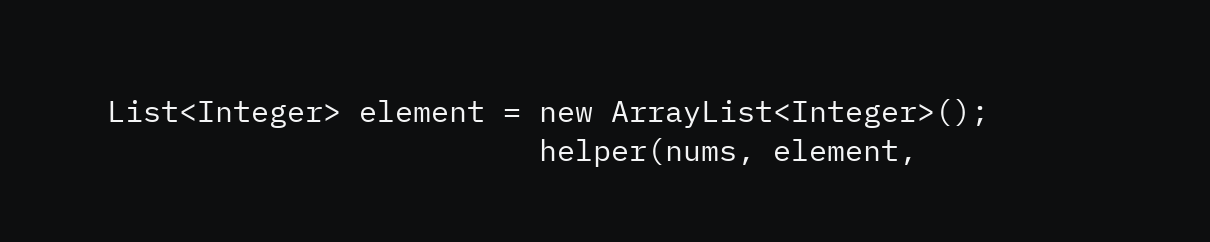List<Integer> element = new ArrayList<Integer>();
                        helper(nums, element,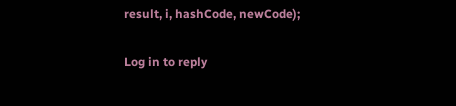result, i, hashCode, newCode);

Log in to reply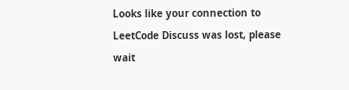Looks like your connection to LeetCode Discuss was lost, please wait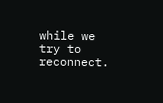while we try to reconnect.